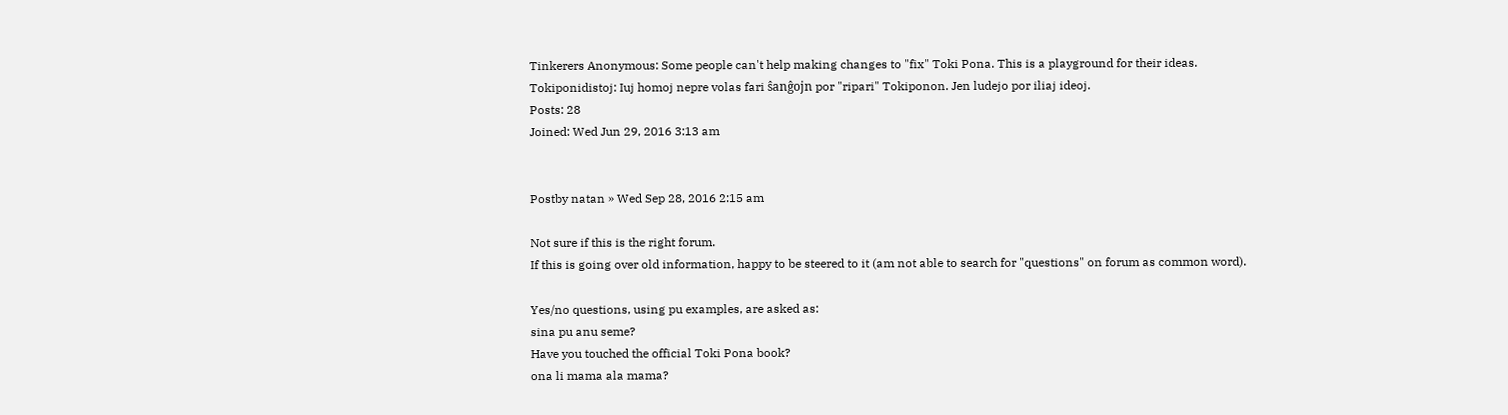Tinkerers Anonymous: Some people can't help making changes to "fix" Toki Pona. This is a playground for their ideas.
Tokiponidistoj: Iuj homoj nepre volas fari ŝanĝojn por "ripari" Tokiponon. Jen ludejo por iliaj ideoj.
Posts: 28
Joined: Wed Jun 29, 2016 3:13 am


Postby natan » Wed Sep 28, 2016 2:15 am

Not sure if this is the right forum.
If this is going over old information, happy to be steered to it (am not able to search for "questions" on forum as common word).

Yes/no questions, using pu examples, are asked as:
sina pu anu seme?
Have you touched the official Toki Pona book?
ona li mama ala mama?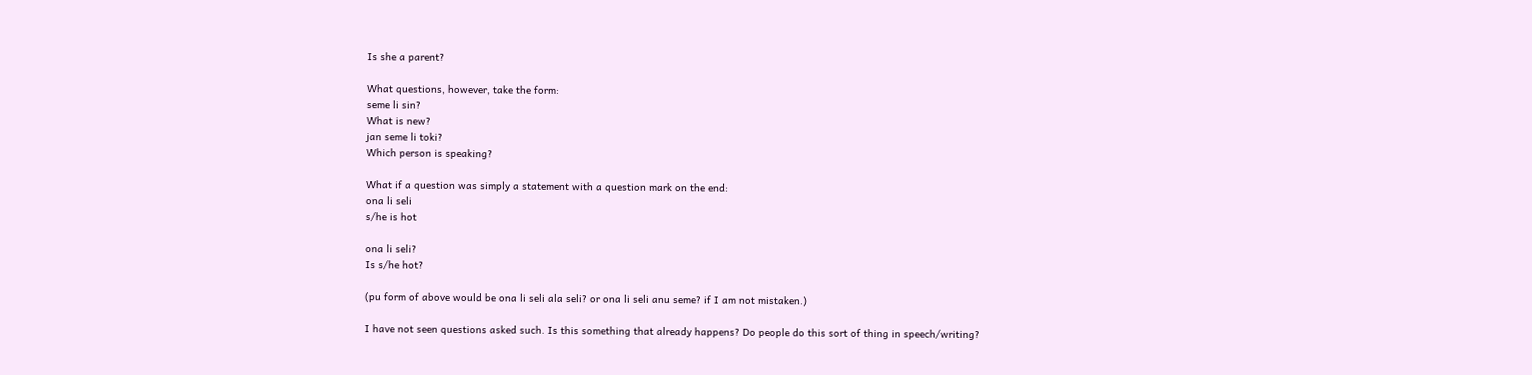Is she a parent?

What questions, however, take the form:
seme li sin?
What is new?
jan seme li toki?
Which person is speaking?

What if a question was simply a statement with a question mark on the end:
ona li seli
s/he is hot

ona li seli?
Is s/he hot?

(pu form of above would be ona li seli ala seli? or ona li seli anu seme? if I am not mistaken.)

I have not seen questions asked such. Is this something that already happens? Do people do this sort of thing in speech/writing?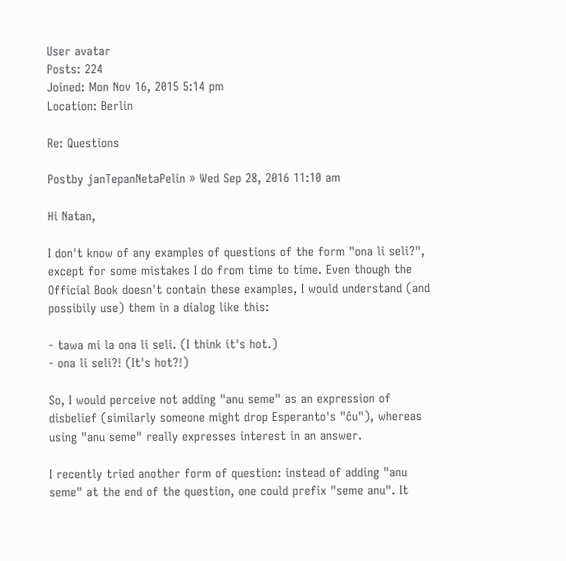User avatar
Posts: 224
Joined: Mon Nov 16, 2015 5:14 pm
Location: Berlin

Re: Questions

Postby janTepanNetaPelin » Wed Sep 28, 2016 11:10 am

Hi Natan,

I don't know of any examples of questions of the form "ona li seli?", except for some mistakes I do from time to time. Even though the Official Book doesn't contain these examples, I would understand (and possibily use) them in a dialog like this:

- tawa mi la ona li seli. (I think it's hot.)
- ona li seli?! (It's hot?!)

So, I would perceive not adding "anu seme" as an expression of disbelief (similarly someone might drop Esperanto's "ĉu"), whereas using "anu seme" really expresses interest in an answer.

I recently tried another form of question: instead of adding "anu seme" at the end of the question, one could prefix "seme anu". It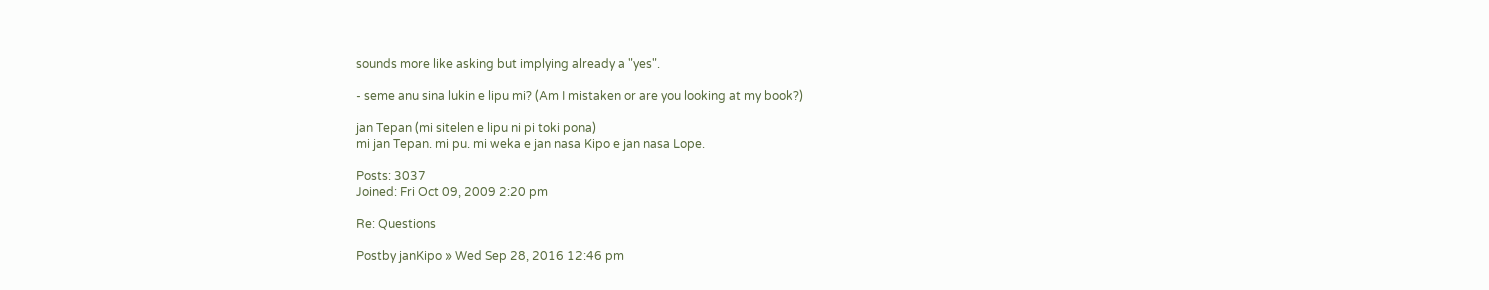sounds more like asking but implying already a "yes".

- seme anu sina lukin e lipu mi? (Am I mistaken or are you looking at my book?)

jan Tepan (mi sitelen e lipu ni pi toki pona)
mi jan Tepan. mi pu. mi weka e jan nasa Kipo e jan nasa Lope.

Posts: 3037
Joined: Fri Oct 09, 2009 2:20 pm

Re: Questions

Postby janKipo » Wed Sep 28, 2016 12:46 pm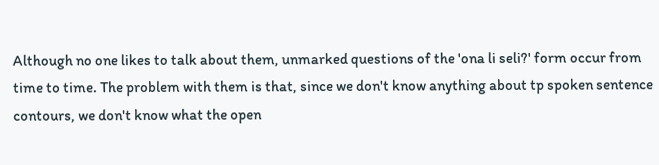Although no one likes to talk about them, unmarked questions of the 'ona li seli?' form occur from time to time. The problem with them is that, since we don't know anything about tp spoken sentence contours, we don't know what the open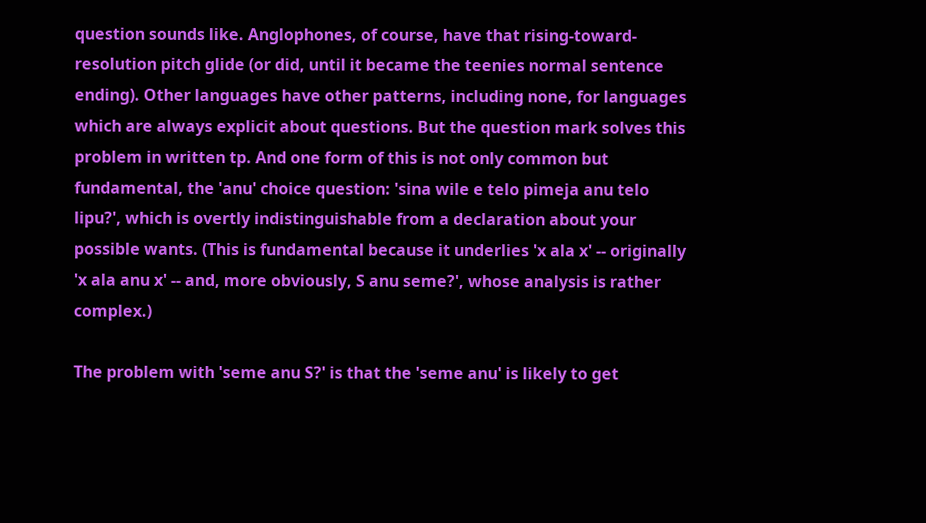question sounds like. Anglophones, of course, have that rising-toward-resolution pitch glide (or did, until it became the teenies normal sentence ending). Other languages have other patterns, including none, for languages which are always explicit about questions. But the question mark solves this problem in written tp. And one form of this is not only common but fundamental, the 'anu' choice question: 'sina wile e telo pimeja anu telo lipu?', which is overtly indistinguishable from a declaration about your possible wants. (This is fundamental because it underlies 'x ala x' -- originally 'x ala anu x' -- and, more obviously, S anu seme?', whose analysis is rather complex.)

The problem with 'seme anu S?' is that the 'seme anu' is likely to get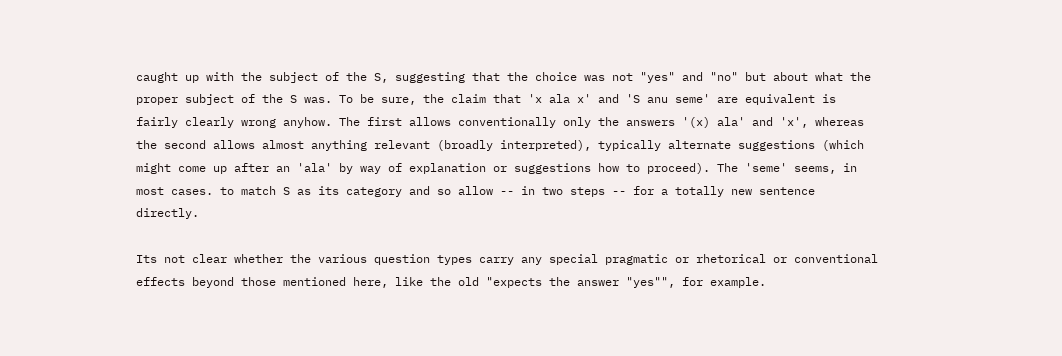caught up with the subject of the S, suggesting that the choice was not "yes" and "no" but about what the proper subject of the S was. To be sure, the claim that 'x ala x' and 'S anu seme' are equivalent is fairly clearly wrong anyhow. The first allows conventionally only the answers '(x) ala' and 'x', whereas the second allows almost anything relevant (broadly interpreted), typically alternate suggestions (which might come up after an 'ala' by way of explanation or suggestions how to proceed). The 'seme' seems, in most cases. to match S as its category and so allow -- in two steps -- for a totally new sentence directly.

Its not clear whether the various question types carry any special pragmatic or rhetorical or conventional effects beyond those mentioned here, like the old "expects the answer "yes"", for example.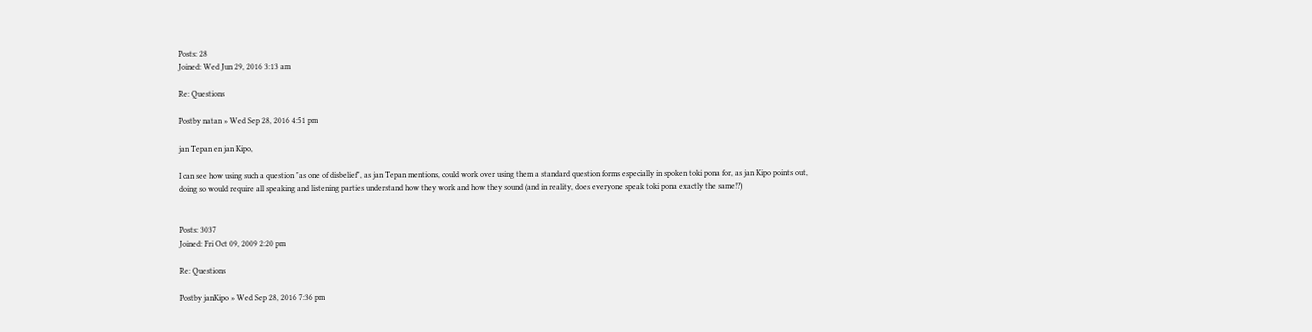Posts: 28
Joined: Wed Jun 29, 2016 3:13 am

Re: Questions

Postby natan » Wed Sep 28, 2016 4:51 pm

jan Tepan en jan Kipo,

I can see how using such a question "as one of disbelief", as jan Tepan mentions, could work over using them a standard question forms especially in spoken toki pona for, as jan Kipo points out, doing so would require all speaking and listening parties understand how they work and how they sound (and in reality, does everyone speak toki pona exactly the same!?)


Posts: 3037
Joined: Fri Oct 09, 2009 2:20 pm

Re: Questions

Postby janKipo » Wed Sep 28, 2016 7:36 pm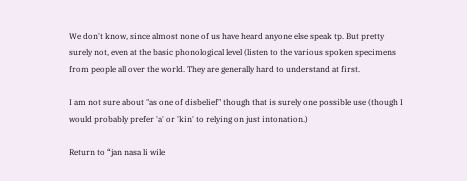We don't know, since almost none of us have heard anyone else speak tp. But pretty surely not, even at the basic phonological level (listen to the various spoken specimens from people all over the world. They are generally hard to understand at first.

I am not sure about "as one of disbelief" though that is surely one possible use (though I would probably prefer 'a' or 'kin' to relying on just intonation.)

Return to “jan nasa li wile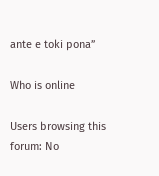ante e toki pona”

Who is online

Users browsing this forum: No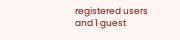registered users and 1 guest